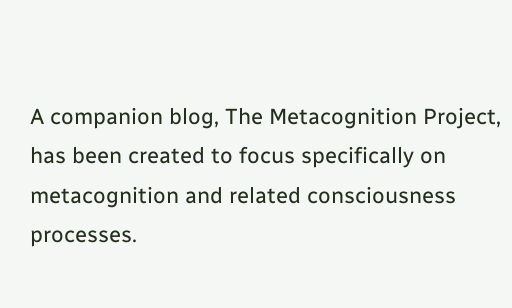A companion blog, The Metacognition Project, has been created to focus specifically on metacognition and related consciousness processes.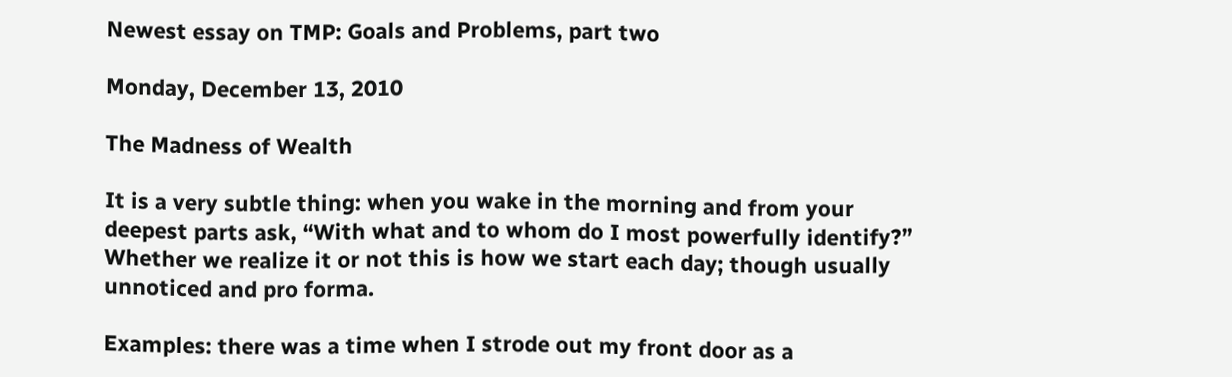Newest essay on TMP: Goals and Problems, part two

Monday, December 13, 2010

The Madness of Wealth

It is a very subtle thing: when you wake in the morning and from your deepest parts ask, “With what and to whom do I most powerfully identify?”  Whether we realize it or not this is how we start each day; though usually unnoticed and pro forma.

Examples: there was a time when I strode out my front door as a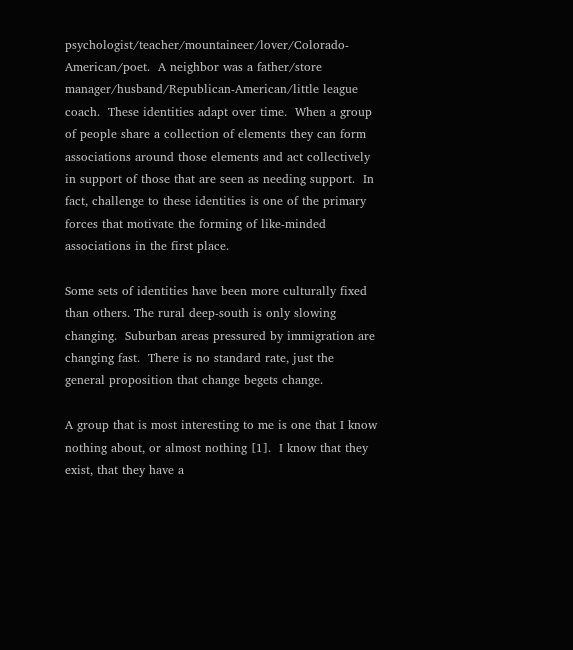psychologist/teacher/mountaineer/lover/Colorado-American/poet.  A neighbor was a father/store manager/husband/Republican-American/little league coach.  These identities adapt over time.  When a group of people share a collection of elements they can form associations around those elements and act collectively in support of those that are seen as needing support.  In fact, challenge to these identities is one of the primary forces that motivate the forming of like-minded associations in the first place.

Some sets of identities have been more culturally fixed than others. The rural deep-south is only slowing changing.  Suburban areas pressured by immigration are changing fast.  There is no standard rate, just the general proposition that change begets change.

A group that is most interesting to me is one that I know nothing about, or almost nothing [1].  I know that they exist, that they have a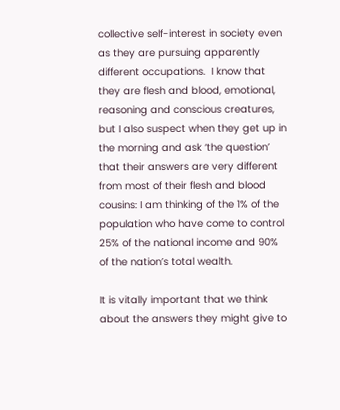collective self-interest in society even as they are pursuing apparently different occupations.  I know that they are flesh and blood, emotional, reasoning and conscious creatures, but I also suspect when they get up in the morning and ask ‘the question’ that their answers are very different from most of their flesh and blood cousins: I am thinking of the 1% of the population who have come to control 25% of the national income and 90% of the nation’s total wealth.

It is vitally important that we think about the answers they might give to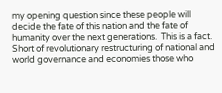my opening question since these people will decide the fate of this nation and the fate of humanity over the next generations.  This is a fact.  Short of revolutionary restructuring of national and world governance and economies those who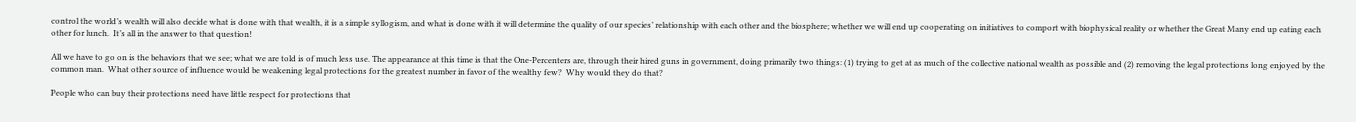control the world’s wealth will also decide what is done with that wealth, it is a simple syllogism, and what is done with it will determine the quality of our species’ relationship with each other and the biosphere; whether we will end up cooperating on initiatives to comport with biophysical reality or whether the Great Many end up eating each other for lunch.  It’s all in the answer to that question!

All we have to go on is the behaviors that we see; what we are told is of much less use. The appearance at this time is that the One-Percenters are, through their hired guns in government, doing primarily two things: (1) trying to get at as much of the collective national wealth as possible and (2) removing the legal protections long enjoyed by the common man.  What other source of influence would be weakening legal protections for the greatest number in favor of the wealthy few?  Why would they do that?

People who can buy their protections need have little respect for protections that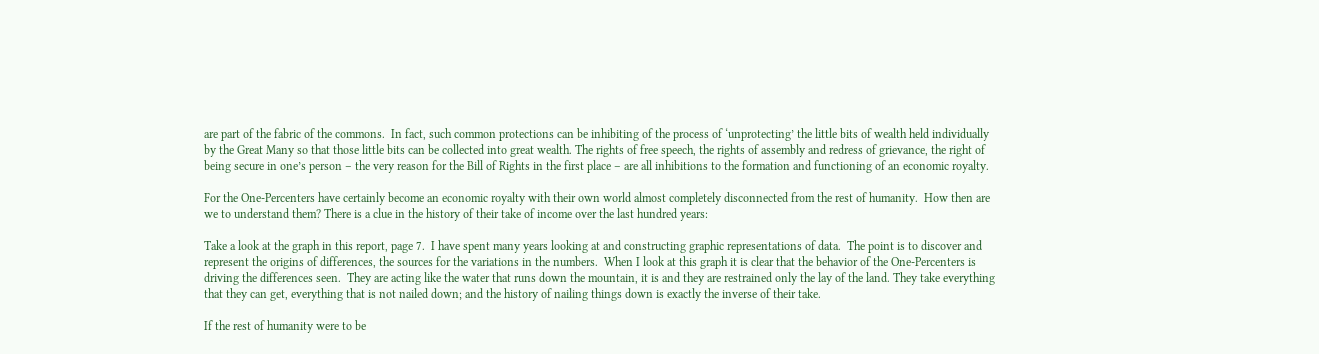are part of the fabric of the commons.  In fact, such common protections can be inhibiting of the process of ‘unprotecting’ the little bits of wealth held individually by the Great Many so that those little bits can be collected into great wealth. The rights of free speech, the rights of assembly and redress of grievance, the right of being secure in one’s person – the very reason for the Bill of Rights in the first place – are all inhibitions to the formation and functioning of an economic royalty.

For the One-Percenters have certainly become an economic royalty with their own world almost completely disconnected from the rest of humanity.  How then are we to understand them? There is a clue in the history of their take of income over the last hundred years:

Take a look at the graph in this report, page 7.  I have spent many years looking at and constructing graphic representations of data.  The point is to discover and represent the origins of differences, the sources for the variations in the numbers.  When I look at this graph it is clear that the behavior of the One-Percenters is driving the differences seen.  They are acting like the water that runs down the mountain, it is and they are restrained only the lay of the land. They take everything that they can get, everything that is not nailed down; and the history of nailing things down is exactly the inverse of their take.

If the rest of humanity were to be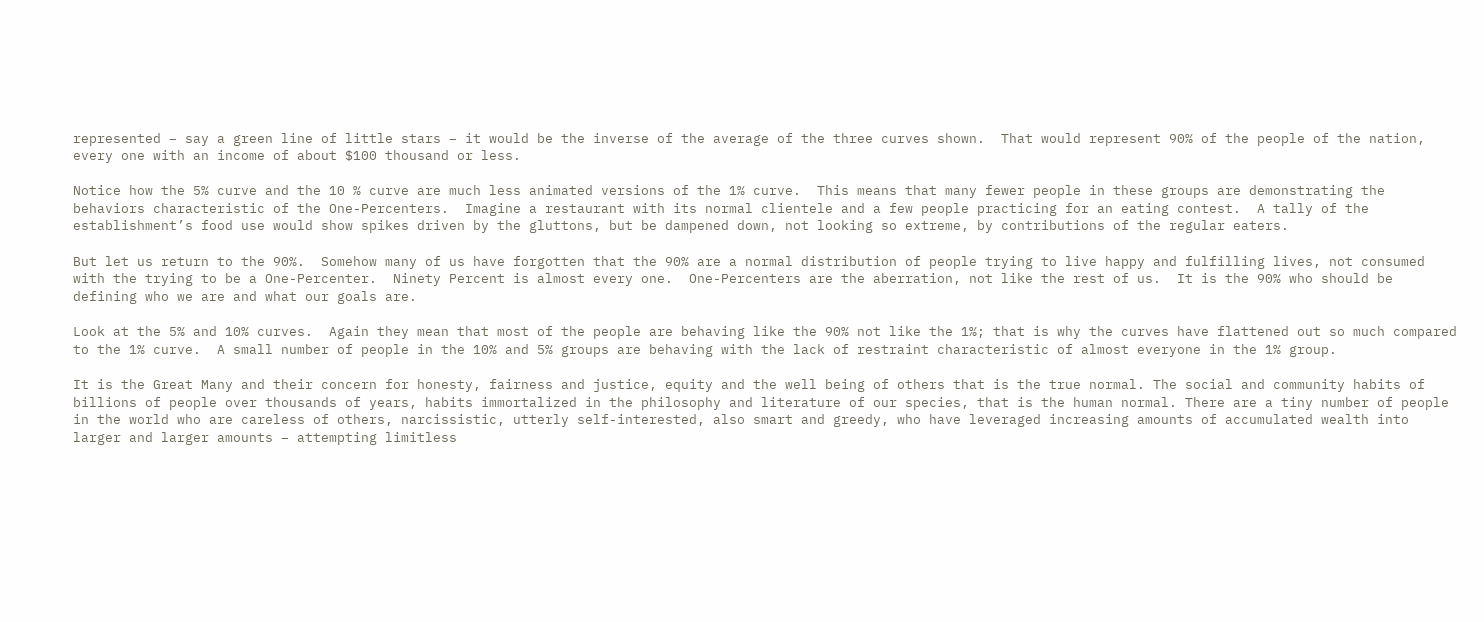represented – say a green line of little stars – it would be the inverse of the average of the three curves shown.  That would represent 90% of the people of the nation, every one with an income of about $100 thousand or less.

Notice how the 5% curve and the 10 % curve are much less animated versions of the 1% curve.  This means that many fewer people in these groups are demonstrating the behaviors characteristic of the One-Percenters.  Imagine a restaurant with its normal clientele and a few people practicing for an eating contest.  A tally of the establishment’s food use would show spikes driven by the gluttons, but be dampened down, not looking so extreme, by contributions of the regular eaters.

But let us return to the 90%.  Somehow many of us have forgotten that the 90% are a normal distribution of people trying to live happy and fulfilling lives, not consumed with the trying to be a One-Percenter.  Ninety Percent is almost every one.  One-Percenters are the aberration, not like the rest of us.  It is the 90% who should be defining who we are and what our goals are.

Look at the 5% and 10% curves.  Again they mean that most of the people are behaving like the 90% not like the 1%; that is why the curves have flattened out so much compared to the 1% curve.  A small number of people in the 10% and 5% groups are behaving with the lack of restraint characteristic of almost everyone in the 1% group.

It is the Great Many and their concern for honesty, fairness and justice, equity and the well being of others that is the true normal. The social and community habits of billions of people over thousands of years, habits immortalized in the philosophy and literature of our species, that is the human normal. There are a tiny number of people in the world who are careless of others, narcissistic, utterly self-interested, also smart and greedy, who have leveraged increasing amounts of accumulated wealth into larger and larger amounts – attempting limitless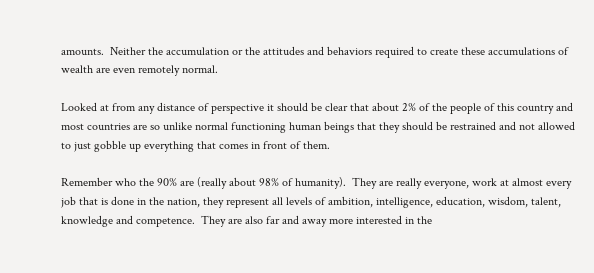amounts.  Neither the accumulation or the attitudes and behaviors required to create these accumulations of wealth are even remotely normal.

Looked at from any distance of perspective it should be clear that about 2% of the people of this country and most countries are so unlike normal functioning human beings that they should be restrained and not allowed to just gobble up everything that comes in front of them.

Remember who the 90% are (really about 98% of humanity).  They are really everyone, work at almost every job that is done in the nation, they represent all levels of ambition, intelligence, education, wisdom, talent, knowledge and competence.  They are also far and away more interested in the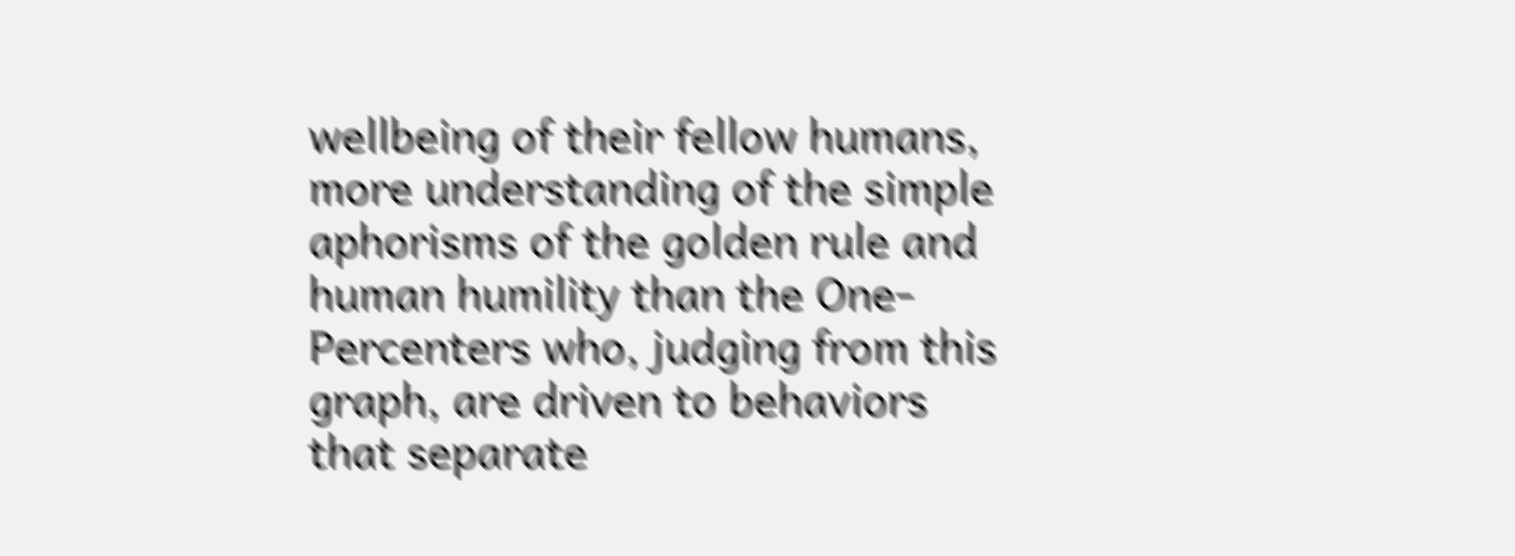wellbeing of their fellow humans, more understanding of the simple aphorisms of the golden rule and human humility than the One-Percenters who, judging from this graph, are driven to behaviors that separate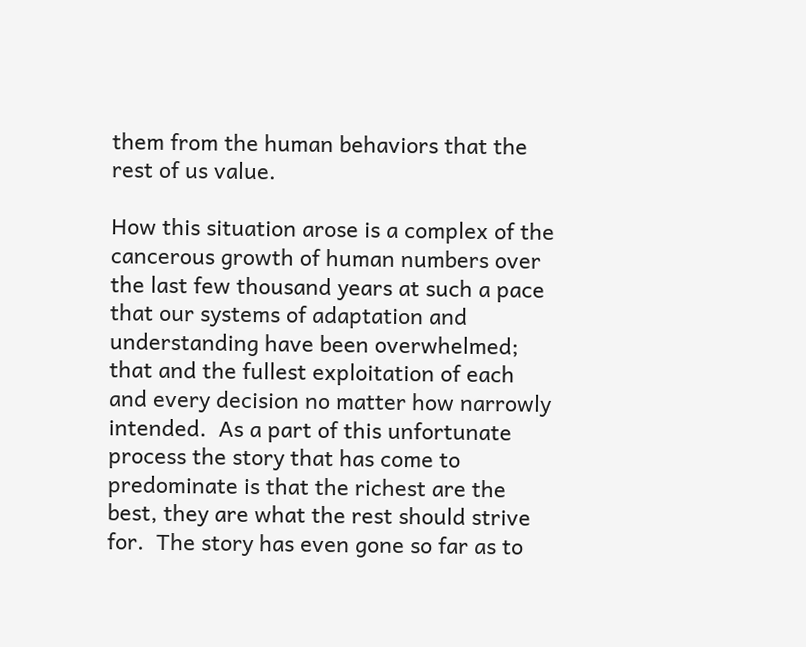them from the human behaviors that the rest of us value.

How this situation arose is a complex of the cancerous growth of human numbers over the last few thousand years at such a pace that our systems of adaptation and understanding have been overwhelmed; that and the fullest exploitation of each and every decision no matter how narrowly intended.  As a part of this unfortunate process the story that has come to predominate is that the richest are the best, they are what the rest should strive for.  The story has even gone so far as to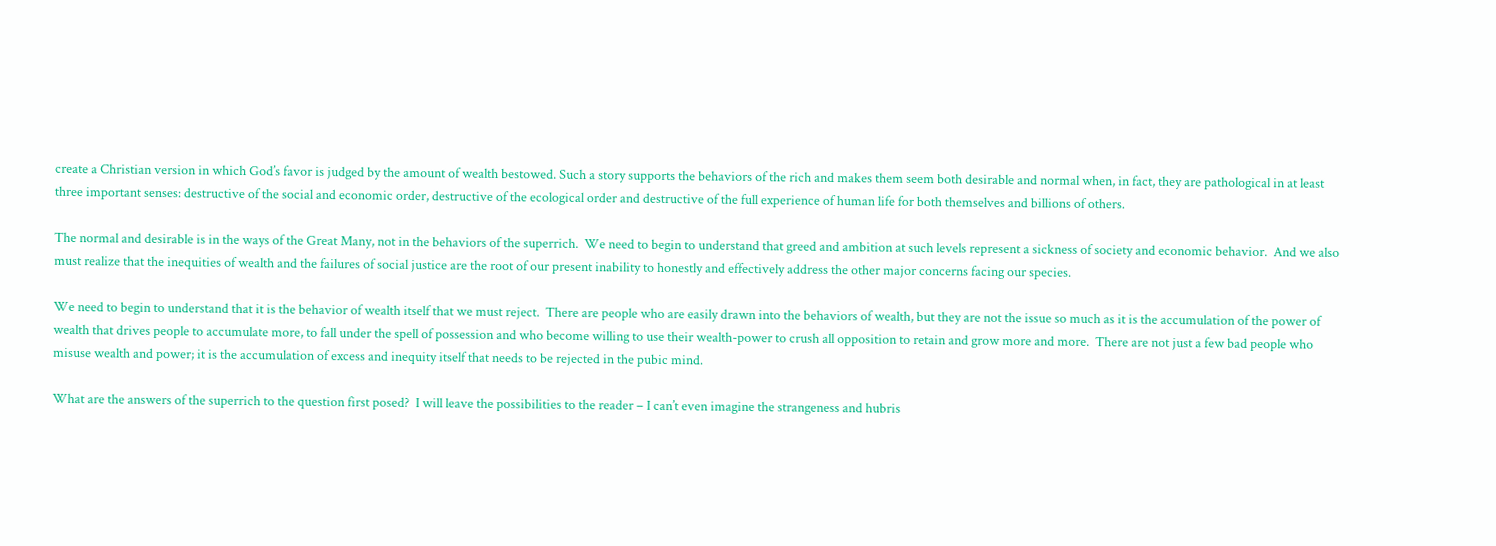create a Christian version in which God’s favor is judged by the amount of wealth bestowed. Such a story supports the behaviors of the rich and makes them seem both desirable and normal when, in fact, they are pathological in at least three important senses: destructive of the social and economic order, destructive of the ecological order and destructive of the full experience of human life for both themselves and billions of others.

The normal and desirable is in the ways of the Great Many, not in the behaviors of the superrich.  We need to begin to understand that greed and ambition at such levels represent a sickness of society and economic behavior.  And we also must realize that the inequities of wealth and the failures of social justice are the root of our present inability to honestly and effectively address the other major concerns facing our species.

We need to begin to understand that it is the behavior of wealth itself that we must reject.  There are people who are easily drawn into the behaviors of wealth, but they are not the issue so much as it is the accumulation of the power of wealth that drives people to accumulate more, to fall under the spell of possession and who become willing to use their wealth-power to crush all opposition to retain and grow more and more.  There are not just a few bad people who misuse wealth and power; it is the accumulation of excess and inequity itself that needs to be rejected in the pubic mind.

What are the answers of the superrich to the question first posed?  I will leave the possibilities to the reader – I can’t even imagine the strangeness and hubris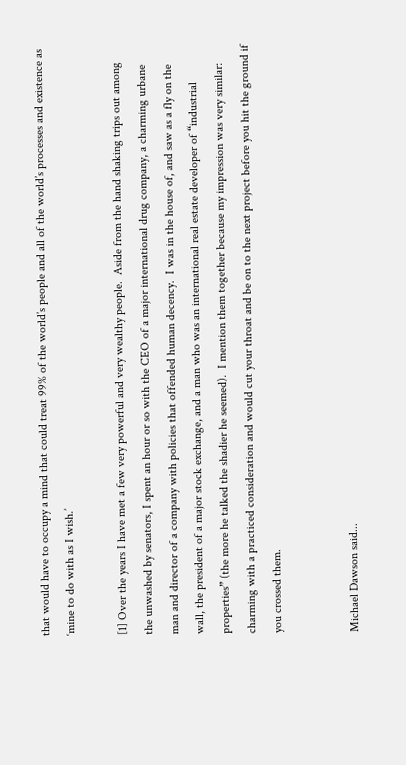that would have to occupy a mind that could treat 99% of the world’s people and all of the world’s processes and existence as ‘mine to do with as I wish.’

[1] Over the years I have met a few very powerful and very wealthy people.  Aside from the hand shaking trips out among the unwashed by senators, I spent an hour or so with the CEO of a major international drug company, a charming urbane man and director of a company with policies that offended human decency.  I was in the house of, and saw as a fly on the wall, the president of a major stock exchange, and a man who was an international real estate developer of “industrial properties” (the more he talked the shadier he seemed).  I mention them together because my impression was very similar: charming with a practiced consideration and would cut your throat and be on to the next project before you hit the ground if you crossed them.


Michael Dawson said...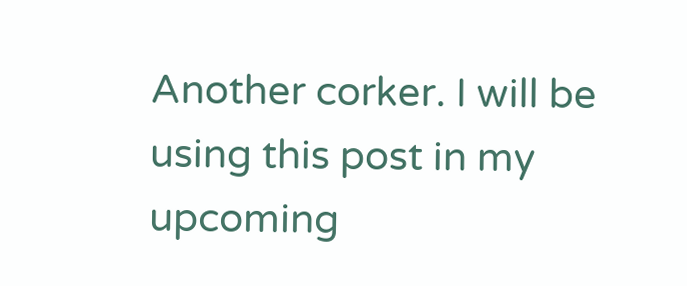Another corker. I will be using this post in my upcoming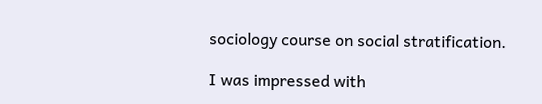sociology course on social stratification.

I was impressed with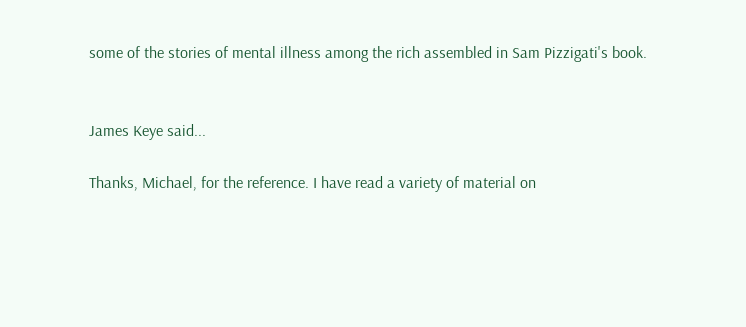some of the stories of mental illness among the rich assembled in Sam Pizzigati's book.


James Keye said...

Thanks, Michael, for the reference. I have read a variety of material on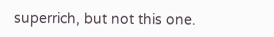superrich, but not this one.